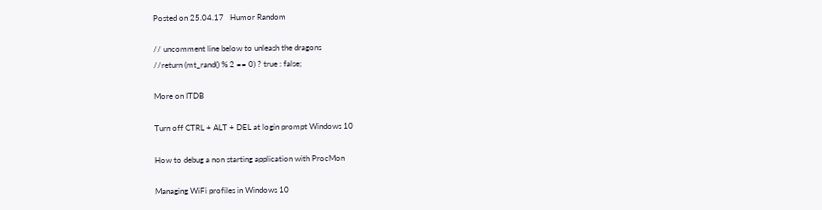Posted on 25.04.17   Humor Random

// uncomment line below to unleash the dragons
//return (mt_rand() % 2 == 0) ? true : false;

More on ITDB

Turn off CTRL + ALT + DEL at login prompt Windows 10

How to debug a non starting application with ProcMon

Managing WiFi profiles in Windows 10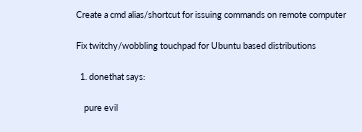Create a cmd alias/shortcut for issuing commands on remote computer

Fix twitchy/wobbling touchpad for Ubuntu based distributions

  1. donethat says:

    pure evil